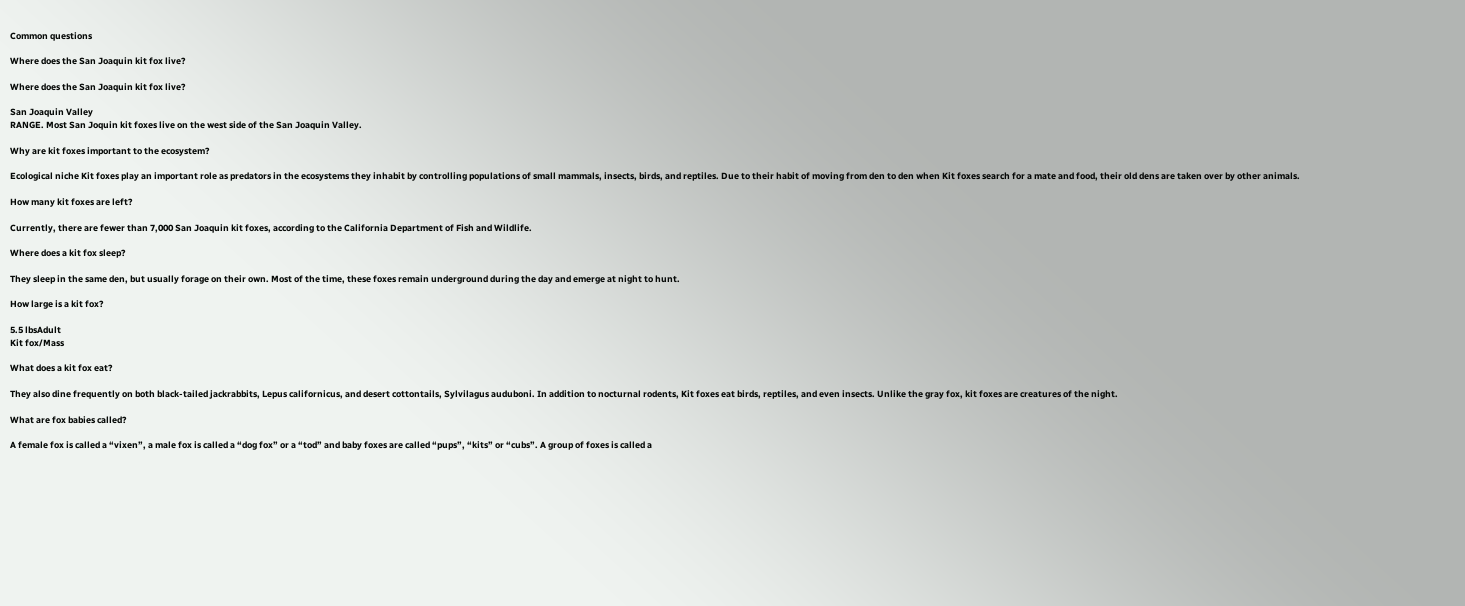Common questions

Where does the San Joaquin kit fox live?

Where does the San Joaquin kit fox live?

San Joaquin Valley
RANGE. Most San Joquin kit foxes live on the west side of the San Joaquin Valley.

Why are kit foxes important to the ecosystem?

Ecological niche Kit foxes play an important role as predators in the ecosystems they inhabit by controlling populations of small mammals, insects, birds, and reptiles. Due to their habit of moving from den to den when Kit foxes search for a mate and food, their old dens are taken over by other animals.

How many kit foxes are left?

Currently, there are fewer than 7,000 San Joaquin kit foxes, according to the California Department of Fish and Wildlife.

Where does a kit fox sleep?

They sleep in the same den, but usually forage on their own. Most of the time, these foxes remain underground during the day and emerge at night to hunt.

How large is a kit fox?

5.5 lbsAdult
Kit fox/Mass

What does a kit fox eat?

They also dine frequently on both black-tailed jackrabbits, Lepus californicus, and desert cottontails, Sylvilagus auduboni. In addition to nocturnal rodents, Kit foxes eat birds, reptiles, and even insects. Unlike the gray fox, kit foxes are creatures of the night.

What are fox babies called?

A female fox is called a “vixen”, a male fox is called a “dog fox” or a “tod” and baby foxes are called “pups”, “kits” or “cubs”. A group of foxes is called a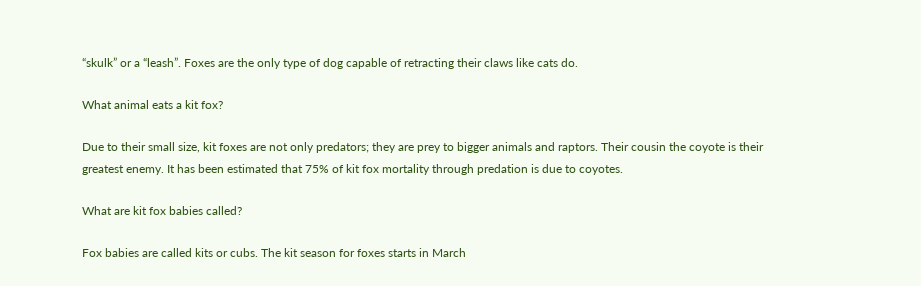“skulk” or a “leash”. Foxes are the only type of dog capable of retracting their claws like cats do.

What animal eats a kit fox?

Due to their small size, kit foxes are not only predators; they are prey to bigger animals and raptors. Their cousin the coyote is their greatest enemy. It has been estimated that 75% of kit fox mortality through predation is due to coyotes.

What are kit fox babies called?

Fox babies are called kits or cubs. The kit season for foxes starts in March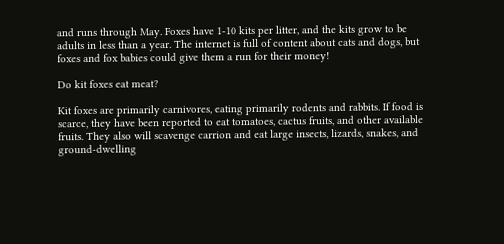and runs through May. Foxes have 1-10 kits per litter, and the kits grow to be adults in less than a year. The internet is full of content about cats and dogs, but foxes and fox babies could give them a run for their money!

Do kit foxes eat meat?

Kit foxes are primarily carnivores, eating primarily rodents and rabbits. If food is scarce, they have been reported to eat tomatoes, cactus fruits, and other available fruits. They also will scavenge carrion and eat large insects, lizards, snakes, and ground-dwelling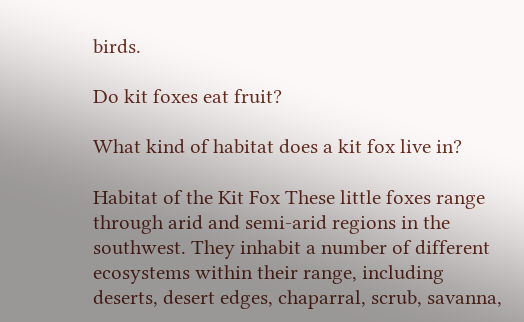birds.

Do kit foxes eat fruit?

What kind of habitat does a kit fox live in?

Habitat of the Kit Fox These little foxes range through arid and semi-arid regions in the southwest. They inhabit a number of different ecosystems within their range, including deserts, desert edges, chaparral, scrub, savanna,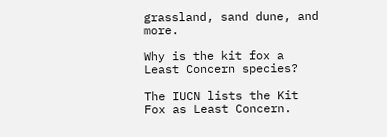grassland, sand dune, and more.

Why is the kit fox a Least Concern species?

The IUCN lists the Kit Fox as Least Concern.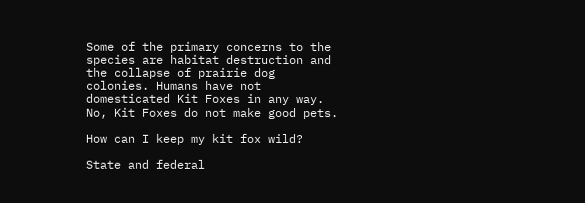Some of the primary concerns to the species are habitat destruction and the collapse of prairie dog colonies. Humans have not domesticated Kit Foxes in any way. No, Kit Foxes do not make good pets.

How can I keep my kit fox wild?

State and federal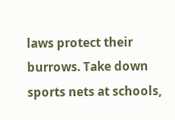laws protect their burrows. Take down sports nets at schools,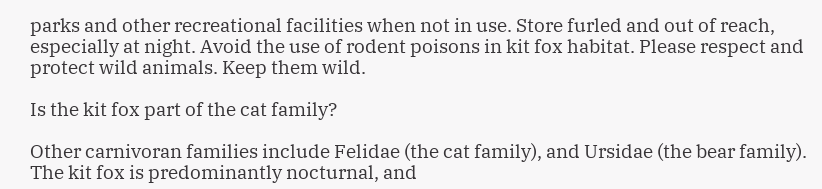parks and other recreational facilities when not in use. Store furled and out of reach, especially at night. Avoid the use of rodent poisons in kit fox habitat. Please respect and protect wild animals. Keep them wild.

Is the kit fox part of the cat family?

Other carnivoran families include Felidae (the cat family), and Ursidae (the bear family). The kit fox is predominantly nocturnal, and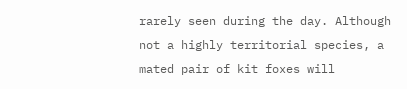rarely seen during the day. Although not a highly territorial species, a mated pair of kit foxes will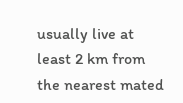usually live at least 2 km from the nearest mated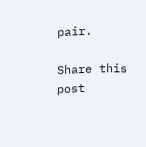pair.

Share this post